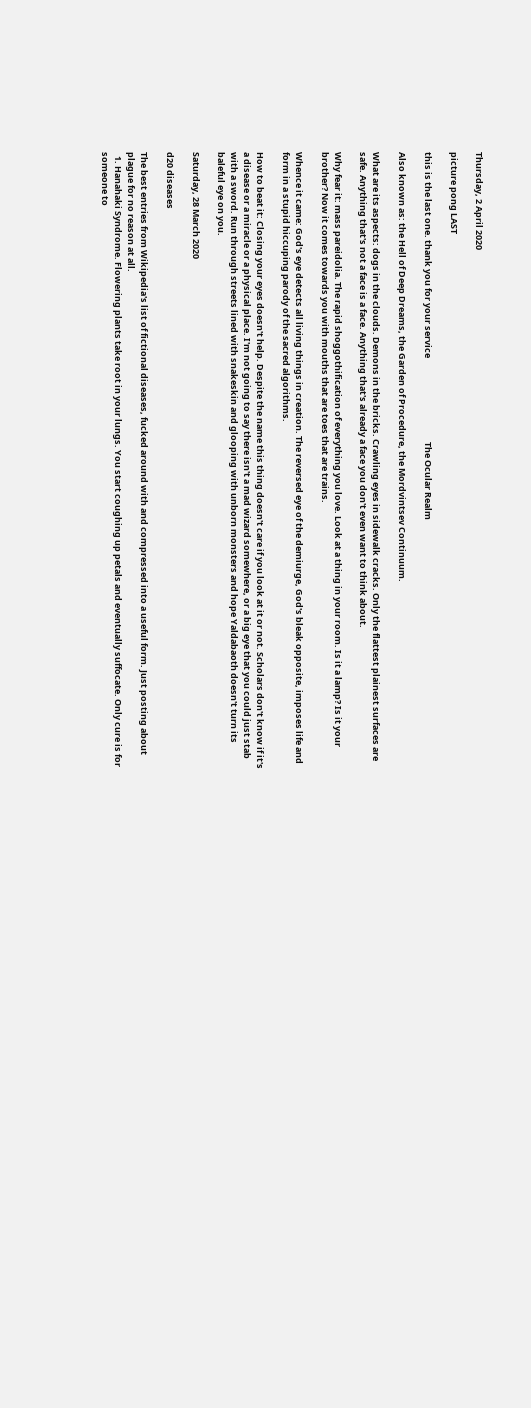Thursday, 2 April 2020

picture pong LAST

this is the last one. thank you for your service                                          The Ocular Realm

Also known as: the Hell of Deep Dreams, the Garden of Procedure, the Mordvintsev Continuum.

What are its aspects: dogs in the clouds. Demons in the bricks. Crawling eyes in sidewalk cracks. Only the flattest plainest surfaces are safe. Anything that's not a face is a face. Anything that's already a face you don't even want to think about.

Why fear it: mass pareidolia. The rapid shoggothification of everything you love. Look at a thing in your room. Is it a lamp? Is it your brother? Now it comes towards you with mouths that are toes that are trains.

Whence it came: God's eye detects all living things in creation. The reversed eye of the demiurge, God's bleak opposite, imposes life and form in a stupid hiccuping parody of the sacred algorithms.

How to beat it: Closing your eyes doesn't help. Despite the name this thing doesn't care if you look at it or not. Scholars don't know if it's a disease or a miracle or a physical place. I'm not going to say there isn't a mad wizard somewhere, or a big eye that you could just stab with a sword. Run through streets lined with snakeskin and glooping with unborn monsters and hope Yaldabaoth doesn't turn its baleful eye on you.

Saturday, 28 March 2020

d20 diseases

The best entries from Wikipedia's list of fictional diseases, fucked around with and compressed into a useful form. Just posting about plague for no reason at all.
  1. Hanahaki Syndrome. Flowering plants take root in your lungs. You start coughing up petals and eventually suffocate. Only cure is for someone to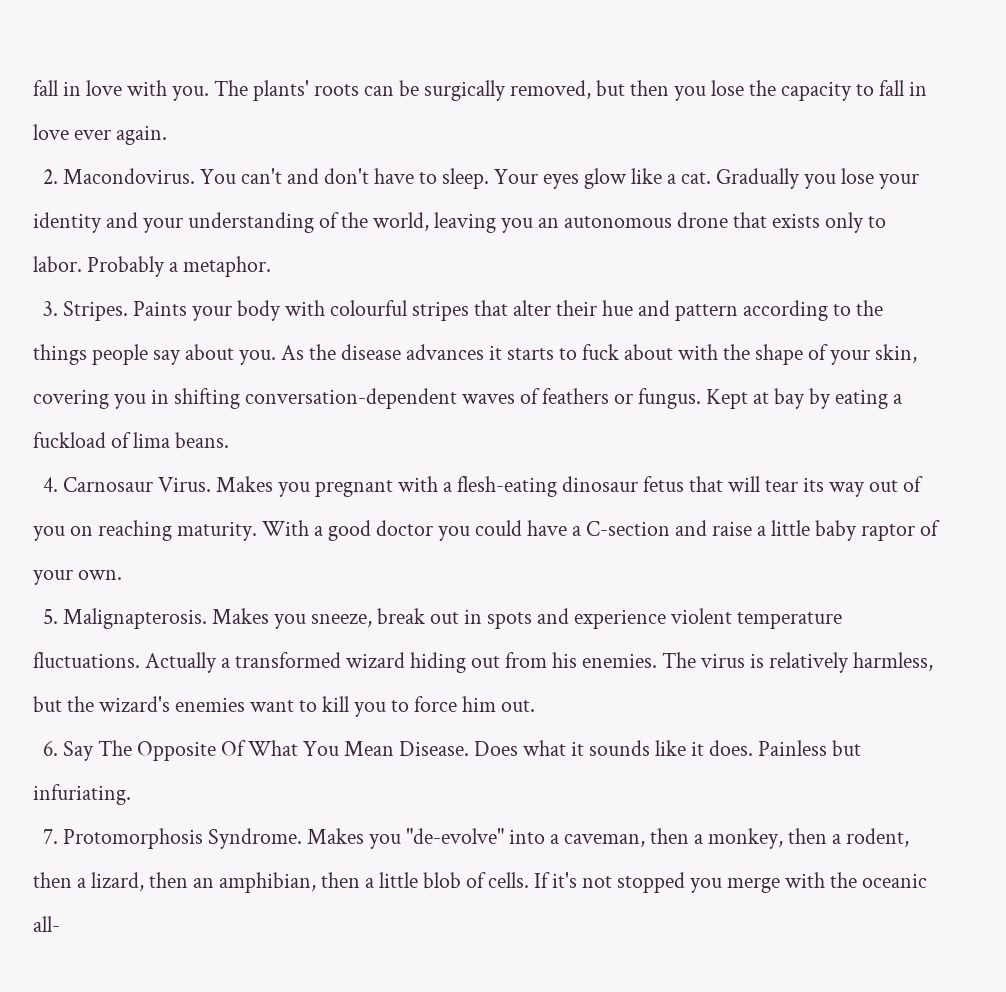fall in love with you. The plants' roots can be surgically removed, but then you lose the capacity to fall in love ever again.
  2. Macondovirus. You can't and don't have to sleep. Your eyes glow like a cat. Gradually you lose your identity and your understanding of the world, leaving you an autonomous drone that exists only to labor. Probably a metaphor.
  3. Stripes. Paints your body with colourful stripes that alter their hue and pattern according to the things people say about you. As the disease advances it starts to fuck about with the shape of your skin, covering you in shifting conversation-dependent waves of feathers or fungus. Kept at bay by eating a fuckload of lima beans.
  4. Carnosaur Virus. Makes you pregnant with a flesh-eating dinosaur fetus that will tear its way out of you on reaching maturity. With a good doctor you could have a C-section and raise a little baby raptor of your own.
  5. Malignapterosis. Makes you sneeze, break out in spots and experience violent temperature fluctuations. Actually a transformed wizard hiding out from his enemies. The virus is relatively harmless, but the wizard's enemies want to kill you to force him out.
  6. Say The Opposite Of What You Mean Disease. Does what it sounds like it does. Painless but infuriating.
  7. Protomorphosis Syndrome. Makes you "de-evolve" into a caveman, then a monkey, then a rodent, then a lizard, then an amphibian, then a little blob of cells. If it's not stopped you merge with the oceanic all-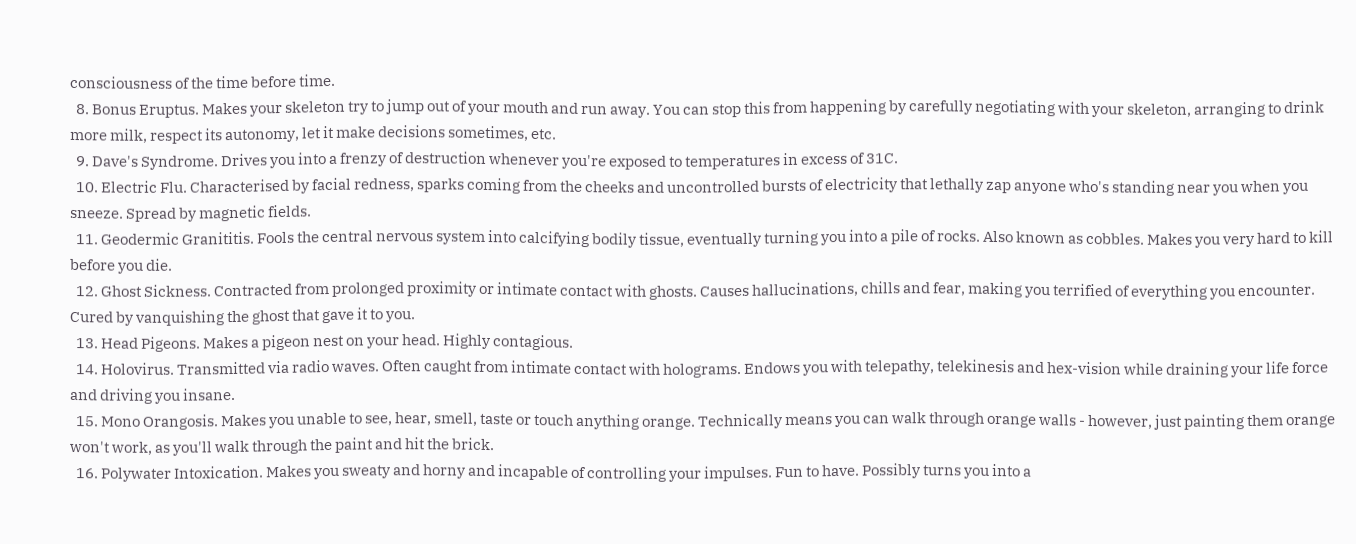consciousness of the time before time.
  8. Bonus Eruptus. Makes your skeleton try to jump out of your mouth and run away. You can stop this from happening by carefully negotiating with your skeleton, arranging to drink more milk, respect its autonomy, let it make decisions sometimes, etc.
  9. Dave's Syndrome. Drives you into a frenzy of destruction whenever you're exposed to temperatures in excess of 31C.
  10. Electric Flu. Characterised by facial redness, sparks coming from the cheeks and uncontrolled bursts of electricity that lethally zap anyone who's standing near you when you sneeze. Spread by magnetic fields.
  11. Geodermic Granititis. Fools the central nervous system into calcifying bodily tissue, eventually turning you into a pile of rocks. Also known as cobbles. Makes you very hard to kill before you die.
  12. Ghost Sickness. Contracted from prolonged proximity or intimate contact with ghosts. Causes hallucinations, chills and fear, making you terrified of everything you encounter. Cured by vanquishing the ghost that gave it to you.
  13. Head Pigeons. Makes a pigeon nest on your head. Highly contagious.
  14. Holovirus. Transmitted via radio waves. Often caught from intimate contact with holograms. Endows you with telepathy, telekinesis and hex-vision while draining your life force and driving you insane.
  15. Mono Orangosis. Makes you unable to see, hear, smell, taste or touch anything orange. Technically means you can walk through orange walls - however, just painting them orange won't work, as you'll walk through the paint and hit the brick.
  16. Polywater Intoxication. Makes you sweaty and horny and incapable of controlling your impulses. Fun to have. Possibly turns you into a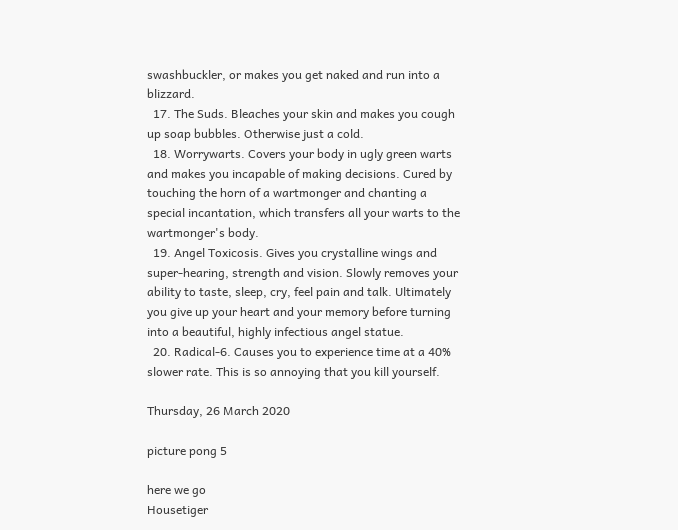swashbuckler, or makes you get naked and run into a blizzard.
  17. The Suds. Bleaches your skin and makes you cough up soap bubbles. Otherwise just a cold.
  18. Worrywarts. Covers your body in ugly green warts and makes you incapable of making decisions. Cured by touching the horn of a wartmonger and chanting a special incantation, which transfers all your warts to the wartmonger's body.
  19. Angel Toxicosis. Gives you crystalline wings and super-hearing, strength and vision. Slowly removes your ability to taste, sleep, cry, feel pain and talk. Ultimately you give up your heart and your memory before turning into a beautiful, highly infectious angel statue.
  20. Radical-6. Causes you to experience time at a 40% slower rate. This is so annoying that you kill yourself.

Thursday, 26 March 2020

picture pong 5

here we go                                                                                                Housetiger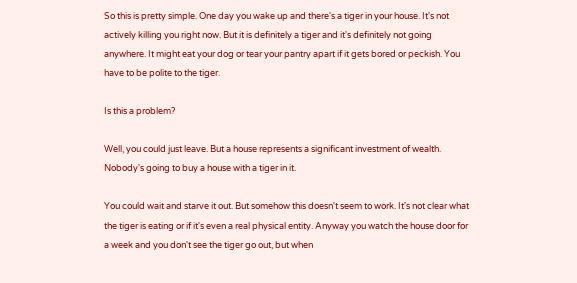So this is pretty simple. One day you wake up and there's a tiger in your house. It's not actively killing you right now. But it is definitely a tiger and it's definitely not going anywhere. It might eat your dog or tear your pantry apart if it gets bored or peckish. You have to be polite to the tiger.

Is this a problem?

Well, you could just leave. But a house represents a significant investment of wealth. Nobody's going to buy a house with a tiger in it.

You could wait and starve it out. But somehow this doesn't seem to work. It's not clear what the tiger is eating or if it's even a real physical entity. Anyway you watch the house door for a week and you don't see the tiger go out, but when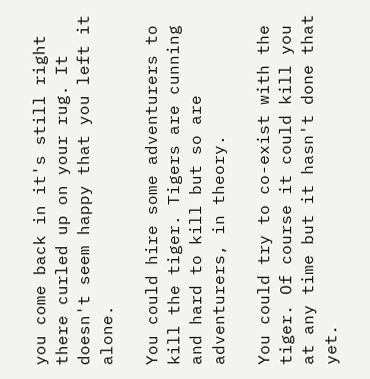you come back in it's still right there curled up on your rug. It doesn't seem happy that you left it alone.

You could hire some adventurers to kill the tiger. Tigers are cunning and hard to kill but so are adventurers, in theory.

You could try to co-exist with the tiger. Of course it could kill you at any time but it hasn't done that yet.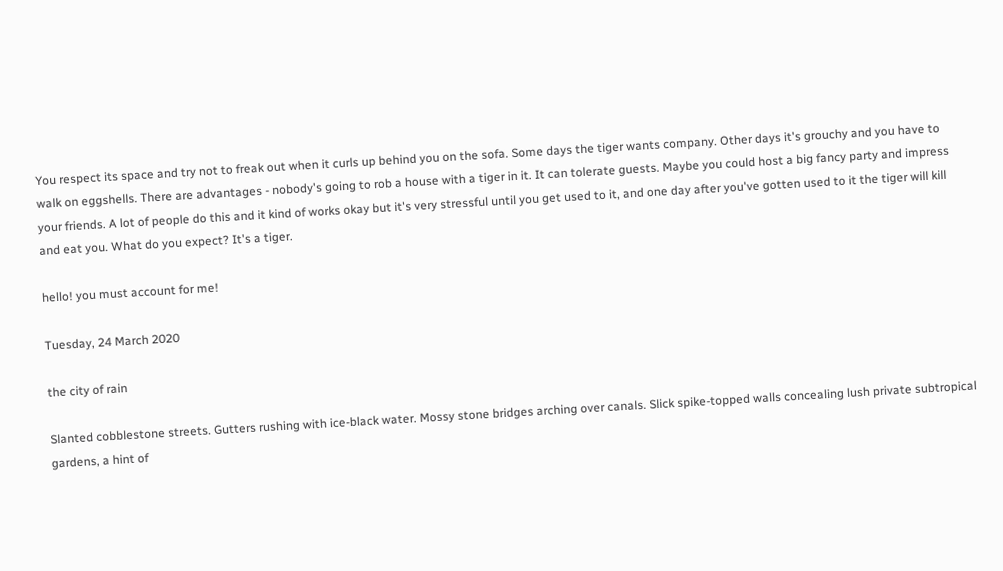You respect its space and try not to freak out when it curls up behind you on the sofa. Some days the tiger wants company. Other days it's grouchy and you have to walk on eggshells. There are advantages - nobody's going to rob a house with a tiger in it. It can tolerate guests. Maybe you could host a big fancy party and impress your friends. A lot of people do this and it kind of works okay but it's very stressful until you get used to it, and one day after you've gotten used to it the tiger will kill and eat you. What do you expect? It's a tiger.

hello! you must account for me!

Tuesday, 24 March 2020

the city of rain

Slanted cobblestone streets. Gutters rushing with ice-black water. Mossy stone bridges arching over canals. Slick spike-topped walls concealing lush private subtropical gardens, a hint of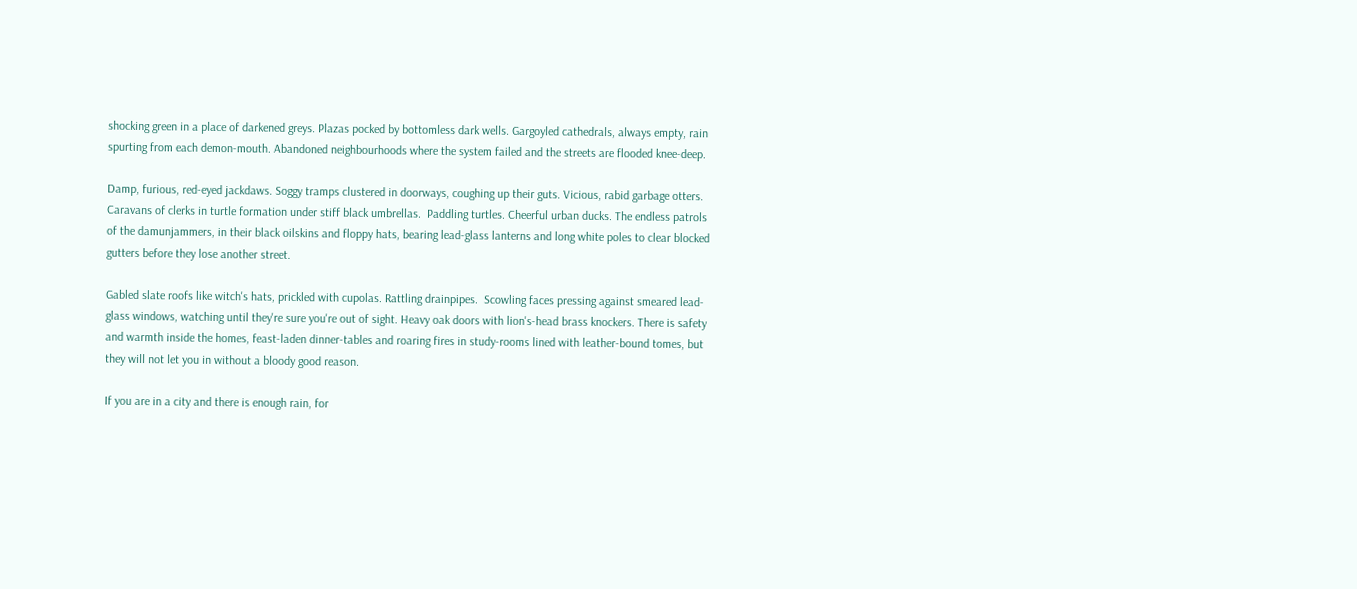shocking green in a place of darkened greys. Plazas pocked by bottomless dark wells. Gargoyled cathedrals, always empty, rain spurting from each demon-mouth. Abandoned neighbourhoods where the system failed and the streets are flooded knee-deep.

Damp, furious, red-eyed jackdaws. Soggy tramps clustered in doorways, coughing up their guts. Vicious, rabid garbage otters. Caravans of clerks in turtle formation under stiff black umbrellas.  Paddling turtles. Cheerful urban ducks. The endless patrols of the damunjammers, in their black oilskins and floppy hats, bearing lead-glass lanterns and long white poles to clear blocked gutters before they lose another street.

Gabled slate roofs like witch's hats, prickled with cupolas. Rattling drainpipes.  Scowling faces pressing against smeared lead-glass windows, watching until they're sure you're out of sight. Heavy oak doors with lion's-head brass knockers. There is safety and warmth inside the homes, feast-laden dinner-tables and roaring fires in study-rooms lined with leather-bound tomes, but they will not let you in without a bloody good reason.

If you are in a city and there is enough rain, for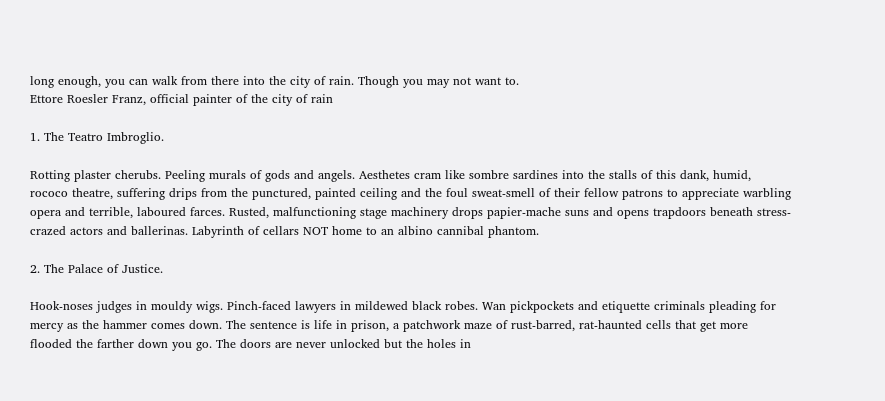long enough, you can walk from there into the city of rain. Though you may not want to.
Ettore Roesler Franz, official painter of the city of rain

1. The Teatro Imbroglio.

Rotting plaster cherubs. Peeling murals of gods and angels. Aesthetes cram like sombre sardines into the stalls of this dank, humid, rococo theatre, suffering drips from the punctured, painted ceiling and the foul sweat-smell of their fellow patrons to appreciate warbling opera and terrible, laboured farces. Rusted, malfunctioning stage machinery drops papier-mache suns and opens trapdoors beneath stress-crazed actors and ballerinas. Labyrinth of cellars NOT home to an albino cannibal phantom.

2. The Palace of Justice.

Hook-noses judges in mouldy wigs. Pinch-faced lawyers in mildewed black robes. Wan pickpockets and etiquette criminals pleading for mercy as the hammer comes down. The sentence is life in prison, a patchwork maze of rust-barred, rat-haunted cells that get more flooded the farther down you go. The doors are never unlocked but the holes in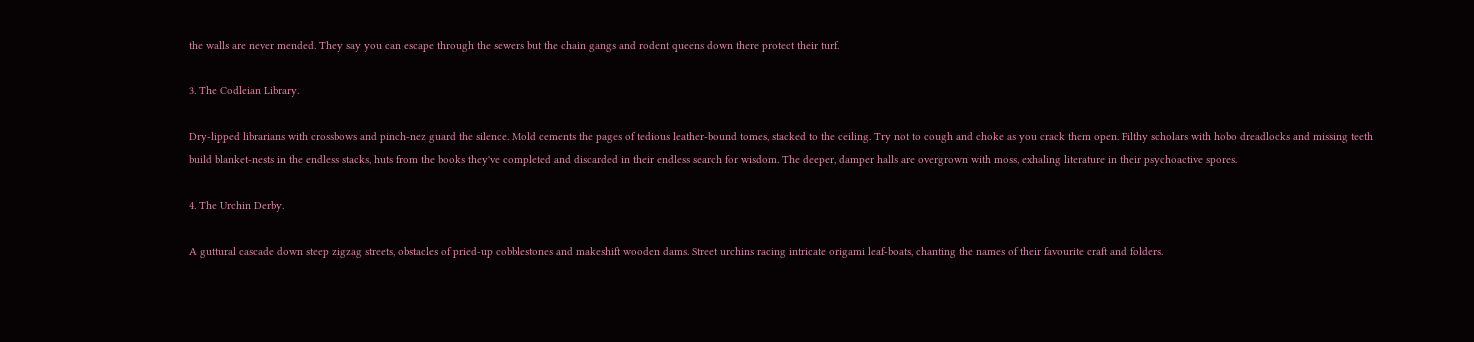the walls are never mended. They say you can escape through the sewers but the chain gangs and rodent queens down there protect their turf.

3. The Codleian Library.

Dry-lipped librarians with crossbows and pinch-nez guard the silence. Mold cements the pages of tedious leather-bound tomes, stacked to the ceiling. Try not to cough and choke as you crack them open. Filthy scholars with hobo dreadlocks and missing teeth build blanket-nests in the endless stacks, huts from the books they've completed and discarded in their endless search for wisdom. The deeper, damper halls are overgrown with moss, exhaling literature in their psychoactive spores.

4. The Urchin Derby.

A guttural cascade down steep zigzag streets, obstacles of pried-up cobblestones and makeshift wooden dams. Street urchins racing intricate origami leaf-boats, chanting the names of their favourite craft and folders.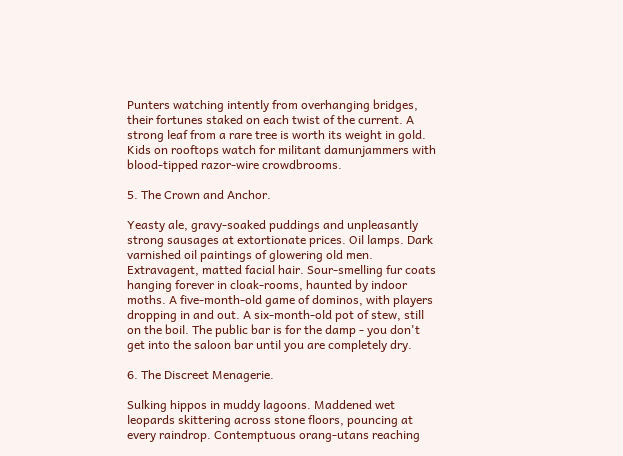Punters watching intently from overhanging bridges, their fortunes staked on each twist of the current. A strong leaf from a rare tree is worth its weight in gold. Kids on rooftops watch for militant damunjammers with blood-tipped razor-wire crowdbrooms.

5. The Crown and Anchor.

Yeasty ale, gravy-soaked puddings and unpleasantly strong sausages at extortionate prices. Oil lamps. Dark varnished oil paintings of glowering old men. Extravagent, matted facial hair. Sour-smelling fur coats hanging forever in cloak-rooms, haunted by indoor moths. A five-month-old game of dominos, with players dropping in and out. A six-month-old pot of stew, still on the boil. The public bar is for the damp - you don't get into the saloon bar until you are completely dry.

6. The Discreet Menagerie.

Sulking hippos in muddy lagoons. Maddened wet leopards skittering across stone floors, pouncing at every raindrop. Contemptuous orang-utans reaching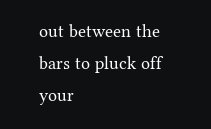out between the bars to pluck off your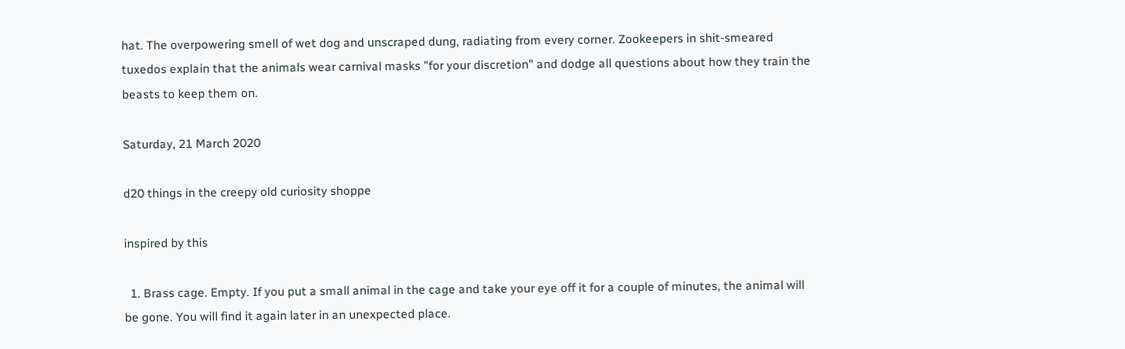hat. The overpowering smell of wet dog and unscraped dung, radiating from every corner. Zookeepers in shit-smeared tuxedos explain that the animals wear carnival masks "for your discretion" and dodge all questions about how they train the beasts to keep them on.

Saturday, 21 March 2020

d20 things in the creepy old curiosity shoppe

inspired by this

  1. Brass cage. Empty. If you put a small animal in the cage and take your eye off it for a couple of minutes, the animal will be gone. You will find it again later in an unexpected place.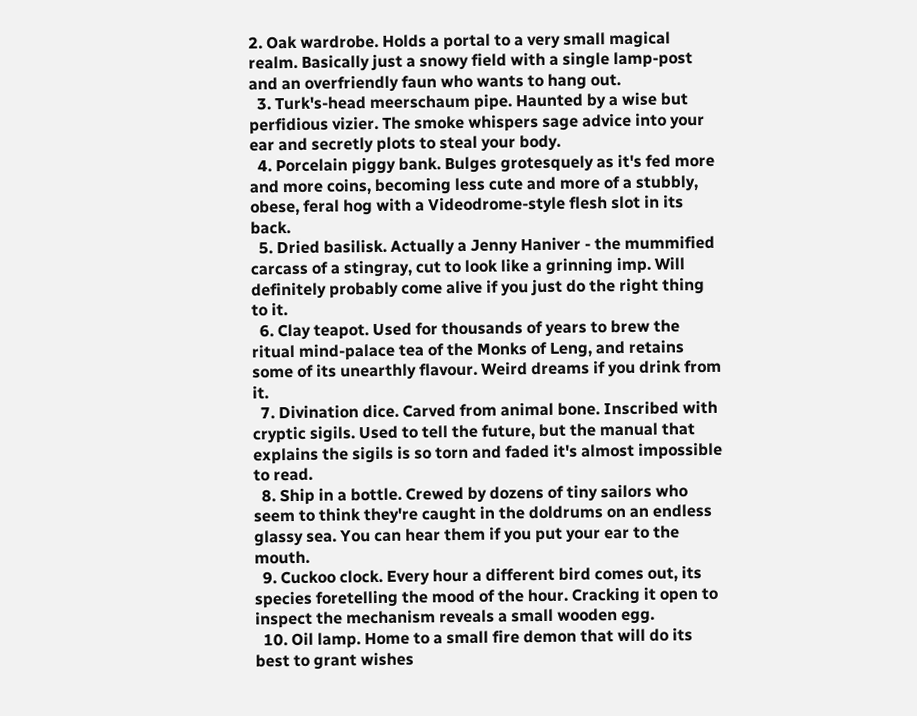2. Oak wardrobe. Holds a portal to a very small magical realm. Basically just a snowy field with a single lamp-post and an overfriendly faun who wants to hang out.
  3. Turk's-head meerschaum pipe. Haunted by a wise but perfidious vizier. The smoke whispers sage advice into your ear and secretly plots to steal your body.
  4. Porcelain piggy bank. Bulges grotesquely as it's fed more and more coins, becoming less cute and more of a stubbly, obese, feral hog with a Videodrome-style flesh slot in its back.
  5. Dried basilisk. Actually a Jenny Haniver - the mummified carcass of a stingray, cut to look like a grinning imp. Will definitely probably come alive if you just do the right thing to it.
  6. Clay teapot. Used for thousands of years to brew the ritual mind-palace tea of the Monks of Leng, and retains some of its unearthly flavour. Weird dreams if you drink from it.
  7. Divination dice. Carved from animal bone. Inscribed with cryptic sigils. Used to tell the future, but the manual that explains the sigils is so torn and faded it's almost impossible to read.
  8. Ship in a bottle. Crewed by dozens of tiny sailors who seem to think they're caught in the doldrums on an endless glassy sea. You can hear them if you put your ear to the mouth.
  9. Cuckoo clock. Every hour a different bird comes out, its species foretelling the mood of the hour. Cracking it open to inspect the mechanism reveals a small wooden egg.
  10. Oil lamp. Home to a small fire demon that will do its best to grant wishes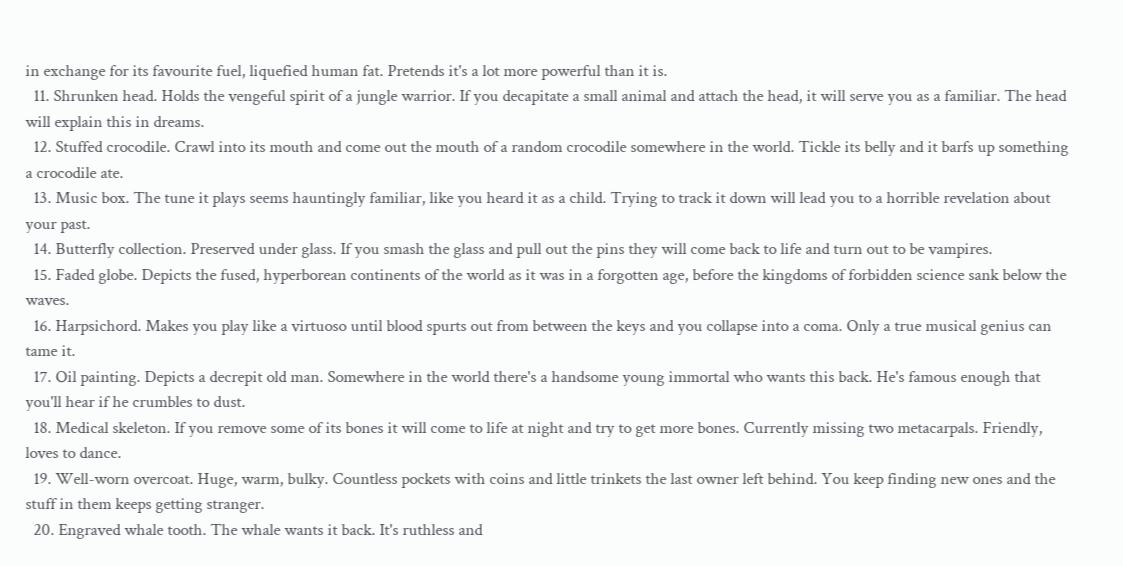in exchange for its favourite fuel, liquefied human fat. Pretends it's a lot more powerful than it is.
  11. Shrunken head. Holds the vengeful spirit of a jungle warrior. If you decapitate a small animal and attach the head, it will serve you as a familiar. The head will explain this in dreams.
  12. Stuffed crocodile. Crawl into its mouth and come out the mouth of a random crocodile somewhere in the world. Tickle its belly and it barfs up something a crocodile ate.
  13. Music box. The tune it plays seems hauntingly familiar, like you heard it as a child. Trying to track it down will lead you to a horrible revelation about your past.
  14. Butterfly collection. Preserved under glass. If you smash the glass and pull out the pins they will come back to life and turn out to be vampires.
  15. Faded globe. Depicts the fused, hyperborean continents of the world as it was in a forgotten age, before the kingdoms of forbidden science sank below the waves.
  16. Harpsichord. Makes you play like a virtuoso until blood spurts out from between the keys and you collapse into a coma. Only a true musical genius can tame it.
  17. Oil painting. Depicts a decrepit old man. Somewhere in the world there's a handsome young immortal who wants this back. He's famous enough that you'll hear if he crumbles to dust.
  18. Medical skeleton. If you remove some of its bones it will come to life at night and try to get more bones. Currently missing two metacarpals. Friendly, loves to dance.
  19. Well-worn overcoat. Huge, warm, bulky. Countless pockets with coins and little trinkets the last owner left behind. You keep finding new ones and the stuff in them keeps getting stranger.
  20. Engraved whale tooth. The whale wants it back. It's ruthless and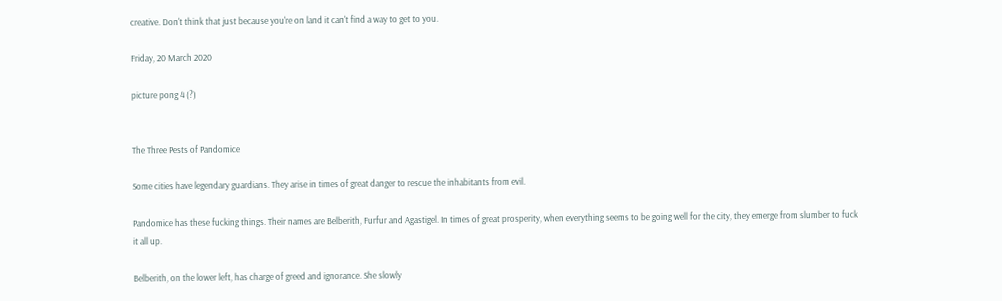creative. Don't think that just because you're on land it can't find a way to get to you.

Friday, 20 March 2020

picture pong 4 (?)


The Three Pests of Pandomice

Some cities have legendary guardians. They arise in times of great danger to rescue the inhabitants from evil.

Pandomice has these fucking things. Their names are Belberith, Furfur and Agastigel. In times of great prosperity, when everything seems to be going well for the city, they emerge from slumber to fuck it all up.

Belberith, on the lower left, has charge of greed and ignorance. She slowly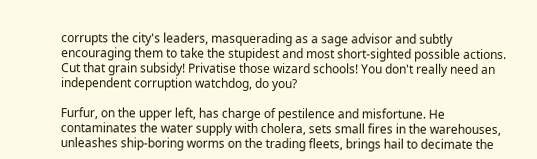corrupts the city's leaders, masquerading as a sage advisor and subtly encouraging them to take the stupidest and most short-sighted possible actions. Cut that grain subsidy! Privatise those wizard schools! You don't really need an independent corruption watchdog, do you?

Furfur, on the upper left, has charge of pestilence and misfortune. He contaminates the water supply with cholera, sets small fires in the warehouses, unleashes ship-boring worms on the trading fleets, brings hail to decimate the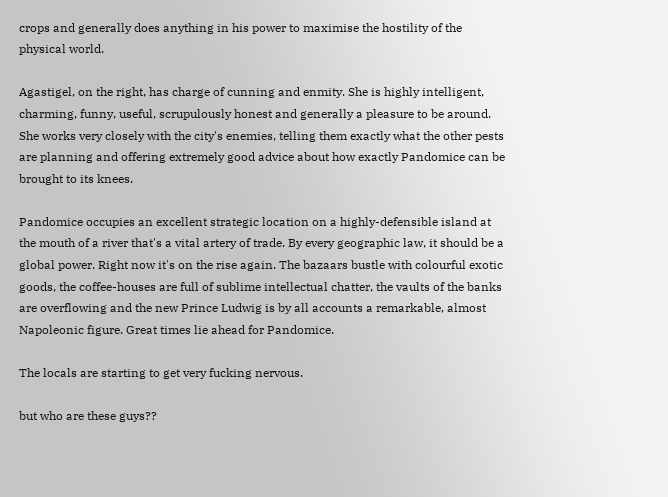crops and generally does anything in his power to maximise the hostility of the physical world.

Agastigel, on the right, has charge of cunning and enmity. She is highly intelligent, charming, funny, useful, scrupulously honest and generally a pleasure to be around. She works very closely with the city's enemies, telling them exactly what the other pests are planning and offering extremely good advice about how exactly Pandomice can be brought to its knees.

Pandomice occupies an excellent strategic location on a highly-defensible island at the mouth of a river that's a vital artery of trade. By every geographic law, it should be a global power. Right now it's on the rise again. The bazaars bustle with colourful exotic goods, the coffee-houses are full of sublime intellectual chatter, the vaults of the banks are overflowing and the new Prince Ludwig is by all accounts a remarkable, almost Napoleonic figure. Great times lie ahead for Pandomice.

The locals are starting to get very fucking nervous.

but who are these guys??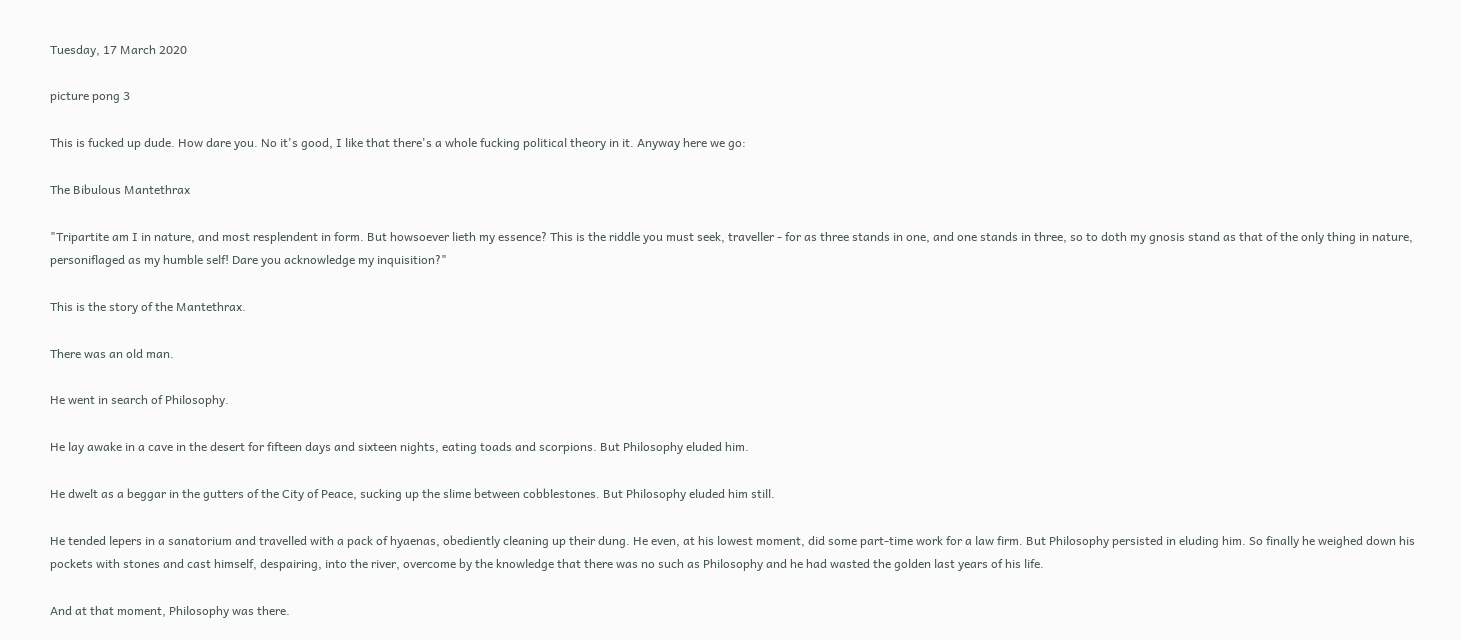Tuesday, 17 March 2020

picture pong 3

This is fucked up dude. How dare you. No it's good, I like that there's a whole fucking political theory in it. Anyway here we go:

The Bibulous Mantethrax

"Tripartite am I in nature, and most resplendent in form. But howsoever lieth my essence? This is the riddle you must seek, traveller - for as three stands in one, and one stands in three, so to doth my gnosis stand as that of the only thing in nature, personiflaged as my humble self! Dare you acknowledge my inquisition?"

This is the story of the Mantethrax.

There was an old man.

He went in search of Philosophy.

He lay awake in a cave in the desert for fifteen days and sixteen nights, eating toads and scorpions. But Philosophy eluded him.

He dwelt as a beggar in the gutters of the City of Peace, sucking up the slime between cobblestones. But Philosophy eluded him still.

He tended lepers in a sanatorium and travelled with a pack of hyaenas, obediently cleaning up their dung. He even, at his lowest moment, did some part-time work for a law firm. But Philosophy persisted in eluding him. So finally he weighed down his pockets with stones and cast himself, despairing, into the river, overcome by the knowledge that there was no such as Philosophy and he had wasted the golden last years of his life.

And at that moment, Philosophy was there.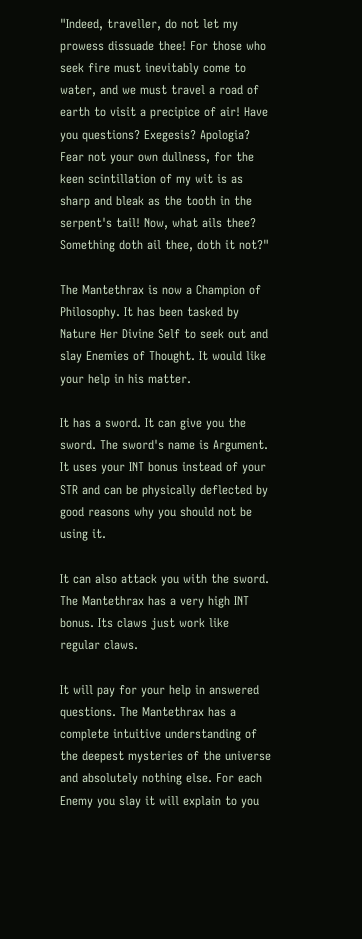"Indeed, traveller, do not let my prowess dissuade thee! For those who seek fire must inevitably come to water, and we must travel a road of earth to visit a precipice of air! Have you questions? Exegesis? Apologia? Fear not your own dullness, for the keen scintillation of my wit is as sharp and bleak as the tooth in the serpent's tail! Now, what ails thee? Something doth ail thee, doth it not?"

The Mantethrax is now a Champion of Philosophy. It has been tasked by Nature Her Divine Self to seek out and slay Enemies of Thought. It would like your help in his matter.

It has a sword. It can give you the sword. The sword's name is Argument. It uses your INT bonus instead of your STR and can be physically deflected by good reasons why you should not be using it.

It can also attack you with the sword. The Mantethrax has a very high INT bonus. Its claws just work like regular claws.

It will pay for your help in answered questions. The Mantethrax has a complete intuitive understanding of the deepest mysteries of the universe and absolutely nothing else. For each Enemy you slay it will explain to you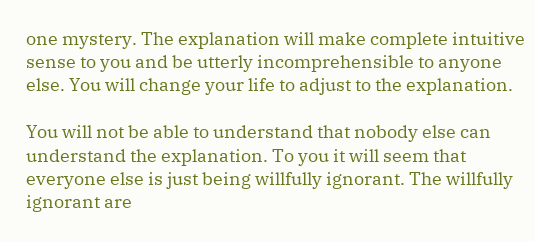one mystery. The explanation will make complete intuitive sense to you and be utterly incomprehensible to anyone else. You will change your life to adjust to the explanation.

You will not be able to understand that nobody else can understand the explanation. To you it will seem that everyone else is just being willfully ignorant. The willfully ignorant are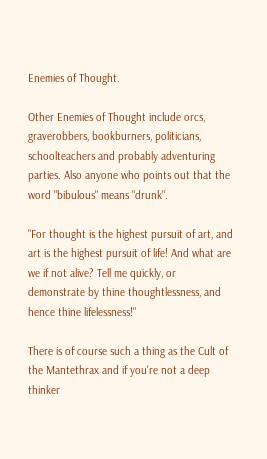Enemies of Thought.

Other Enemies of Thought include orcs, graverobbers, bookburners, politicians, schoolteachers and probably adventuring parties. Also anyone who points out that the word "bibulous" means "drunk".

"For thought is the highest pursuit of art, and art is the highest pursuit of life! And what are we if not alive? Tell me quickly, or demonstrate by thine thoughtlessness, and hence thine lifelessness!"

There is of course such a thing as the Cult of the Mantethrax and if you're not a deep thinker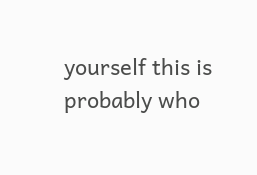yourself this is probably who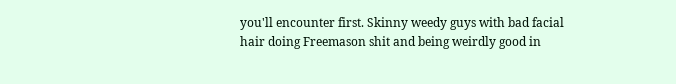you'll encounter first. Skinny weedy guys with bad facial hair doing Freemason shit and being weirdly good in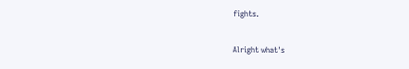fights.

Alright what's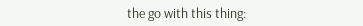the go with this thing: